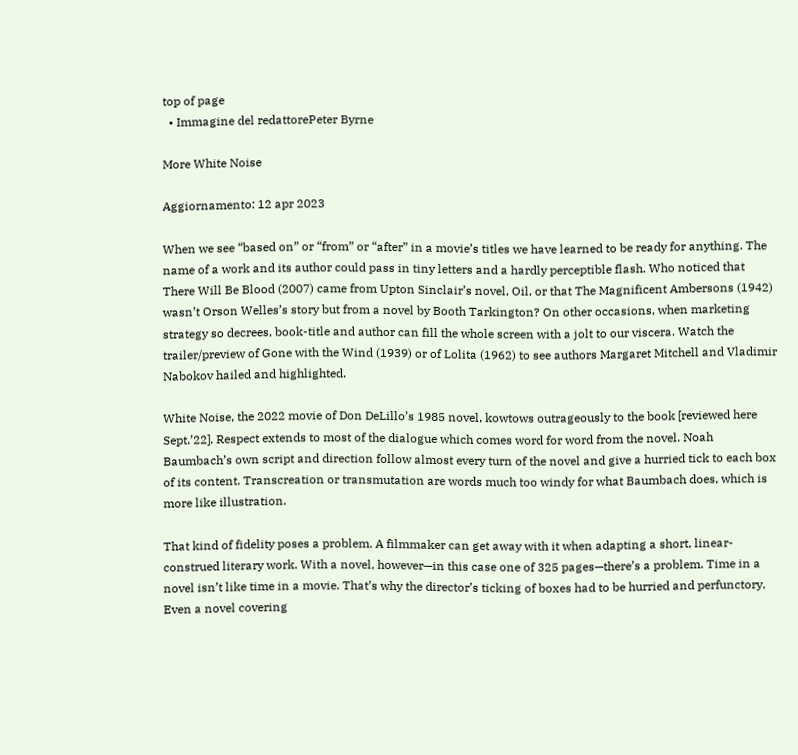top of page
  • Immagine del redattorePeter Byrne

More White Noise

Aggiornamento: 12 apr 2023

When we see “based on” or “from” or “after” in a movie’s titles we have learned to be ready for anything. The name of a work and its author could pass in tiny letters and a hardly perceptible flash. Who noticed that There Will Be Blood (2007) came from Upton Sinclair’s novel, Oil, or that The Magnificent Ambersons (1942) wasn’t Orson Welles’s story but from a novel by Booth Tarkington? On other occasions, when marketing strategy so decrees, book-title and author can fill the whole screen with a jolt to our viscera. Watch the trailer/preview of Gone with the Wind (1939) or of Lolita (1962) to see authors Margaret Mitchell and Vladimir Nabokov hailed and highlighted.

White Noise, the 2022 movie of Don DeLillo’s 1985 novel, kowtows outrageously to the book [reviewed here Sept.’22]. Respect extends to most of the dialogue which comes word for word from the novel. Noah Baumbach’s own script and direction follow almost every turn of the novel and give a hurried tick to each box of its content. Transcreation or transmutation are words much too windy for what Baumbach does, which is more like illustration.

That kind of fidelity poses a problem. A filmmaker can get away with it when adapting a short, linear-construed literary work. With a novel, however—in this case one of 325 pages—there’s a problem. Time in a novel isn’t like time in a movie. That’s why the director’s ticking of boxes had to be hurried and perfunctory. Even a novel covering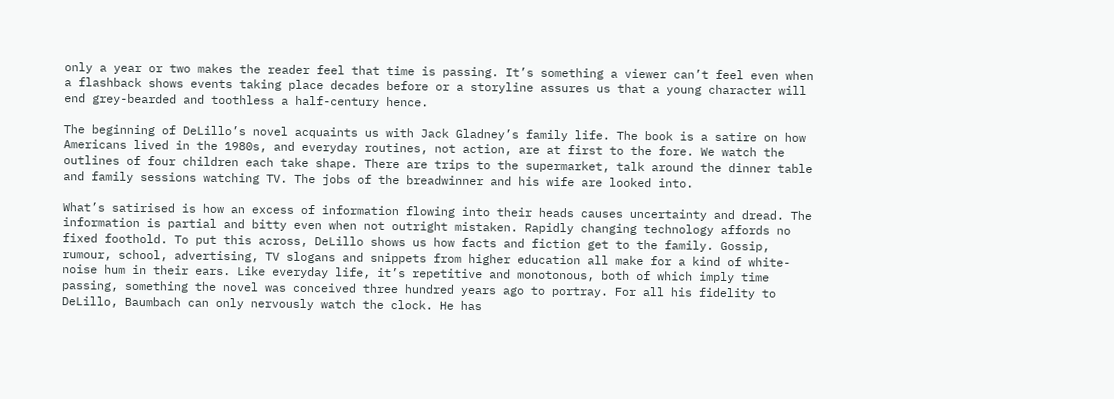only a year or two makes the reader feel that time is passing. It’s something a viewer can’t feel even when a flashback shows events taking place decades before or a storyline assures us that a young character will end grey-bearded and toothless a half-century hence.

The beginning of DeLillo’s novel acquaints us with Jack Gladney’s family life. The book is a satire on how Americans lived in the 1980s, and everyday routines, not action, are at first to the fore. We watch the outlines of four children each take shape. There are trips to the supermarket, talk around the dinner table and family sessions watching TV. The jobs of the breadwinner and his wife are looked into.

What’s satirised is how an excess of information flowing into their heads causes uncertainty and dread. The information is partial and bitty even when not outright mistaken. Rapidly changing technology affords no fixed foothold. To put this across, DeLillo shows us how facts and fiction get to the family. Gossip, rumour, school, advertising, TV slogans and snippets from higher education all make for a kind of white-noise hum in their ears. Like everyday life, it’s repetitive and monotonous, both of which imply time passing, something the novel was conceived three hundred years ago to portray. For all his fidelity to DeLillo, Baumbach can only nervously watch the clock. He has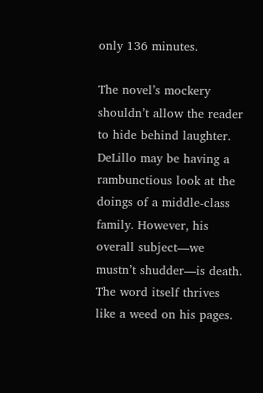only 136 minutes.

The novel’s mockery shouldn’t allow the reader to hide behind laughter. DeLillo may be having a rambunctious look at the doings of a middle-class family. However, his overall subject—we mustn’t shudder—is death. The word itself thrives like a weed on his pages.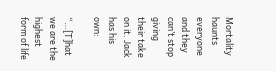Mortality haunts everyone and they can’t stop giving their take on it. Jack has his own:

“…[T]hat we are the highest form of life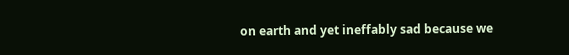on earth and yet ineffably sad because we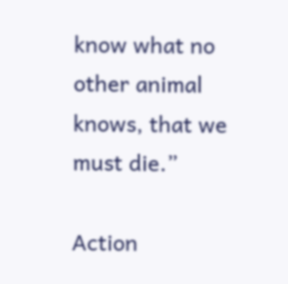know what no other animal knows, that we must die.”

Action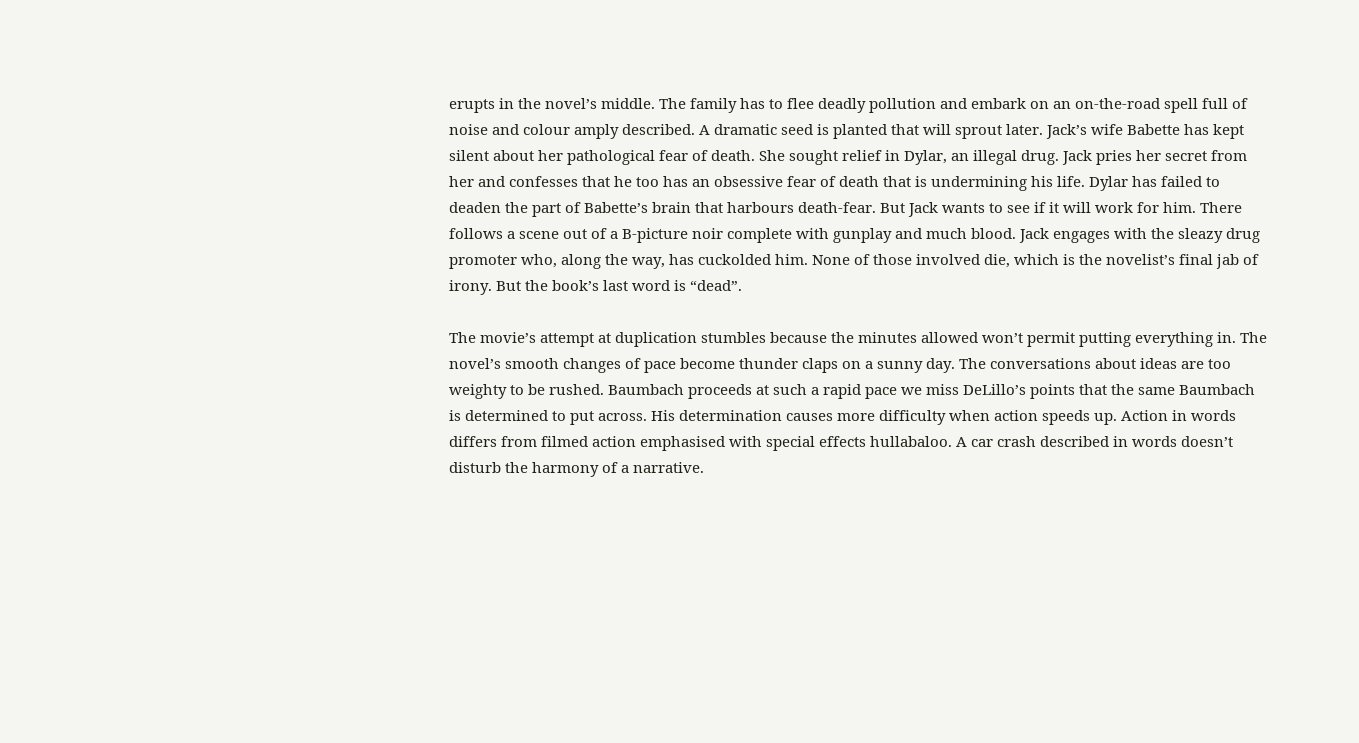erupts in the novel’s middle. The family has to flee deadly pollution and embark on an on-the-road spell full of noise and colour amply described. A dramatic seed is planted that will sprout later. Jack’s wife Babette has kept silent about her pathological fear of death. She sought relief in Dylar, an illegal drug. Jack pries her secret from her and confesses that he too has an obsessive fear of death that is undermining his life. Dylar has failed to deaden the part of Babette’s brain that harbours death-fear. But Jack wants to see if it will work for him. There follows a scene out of a B-picture noir complete with gunplay and much blood. Jack engages with the sleazy drug promoter who, along the way, has cuckolded him. None of those involved die, which is the novelist’s final jab of irony. But the book’s last word is “dead”.

The movie’s attempt at duplication stumbles because the minutes allowed won’t permit putting everything in. The novel’s smooth changes of pace become thunder claps on a sunny day. The conversations about ideas are too weighty to be rushed. Baumbach proceeds at such a rapid pace we miss DeLillo’s points that the same Baumbach is determined to put across. His determination causes more difficulty when action speeds up. Action in words differs from filmed action emphasised with special effects hullabaloo. A car crash described in words doesn’t disturb the harmony of a narrative.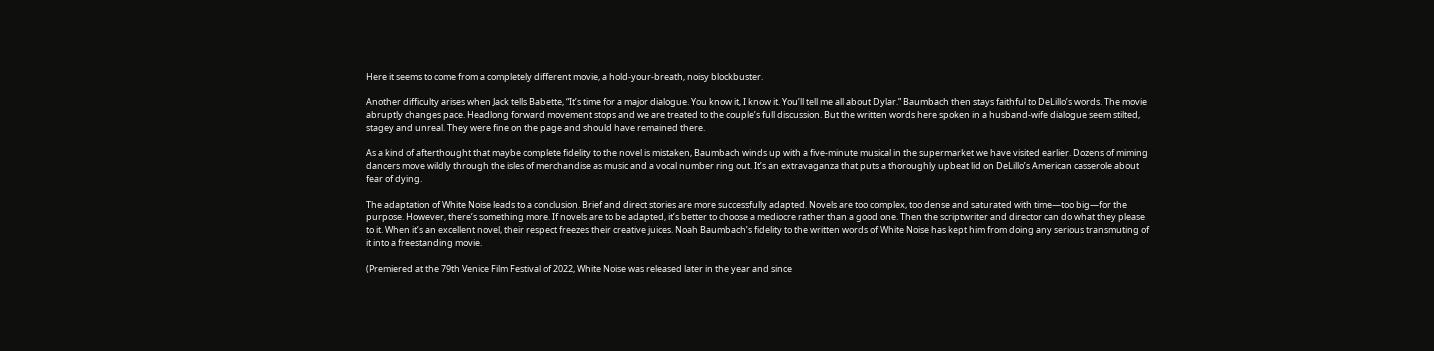Here it seems to come from a completely different movie, a hold-your-breath, noisy blockbuster.

Another difficulty arises when Jack tells Babette, “It’s time for a major dialogue. You know it, I know it. You’ll tell me all about Dylar.” Baumbach then stays faithful to DeLillo’s words. The movie abruptly changes pace. Headlong forward movement stops and we are treated to the couple’s full discussion. But the written words here spoken in a husband-wife dialogue seem stilted, stagey and unreal. They were fine on the page and should have remained there.

As a kind of afterthought that maybe complete fidelity to the novel is mistaken, Baumbach winds up with a five-minute musical in the supermarket we have visited earlier. Dozens of miming dancers move wildly through the isles of merchandise as music and a vocal number ring out. It’s an extravaganza that puts a thoroughly upbeat lid on DeLillo’s American casserole about fear of dying.

The adaptation of White Noise leads to a conclusion. Brief and direct stories are more successfully adapted. Novels are too complex, too dense and saturated with time—too big—for the purpose. However, there’s something more. If novels are to be adapted, it’s better to choose a mediocre rather than a good one. Then the scriptwriter and director can do what they please to it. When it’s an excellent novel, their respect freezes their creative juices. Noah Baumbach’s fidelity to the written words of White Noise has kept him from doing any serious transmuting of it into a freestanding movie.

(Premiered at the 79th Venice Film Festival of 2022, White Noise was released later in the year and since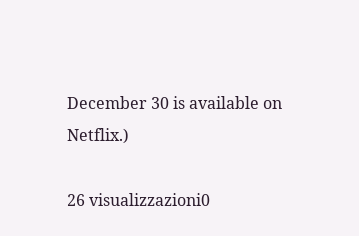December 30 is available on Netflix.)

26 visualizzazioni0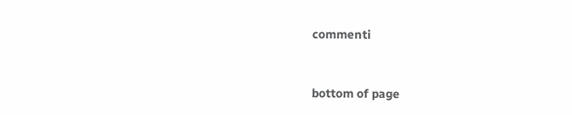commenti


bottom of page